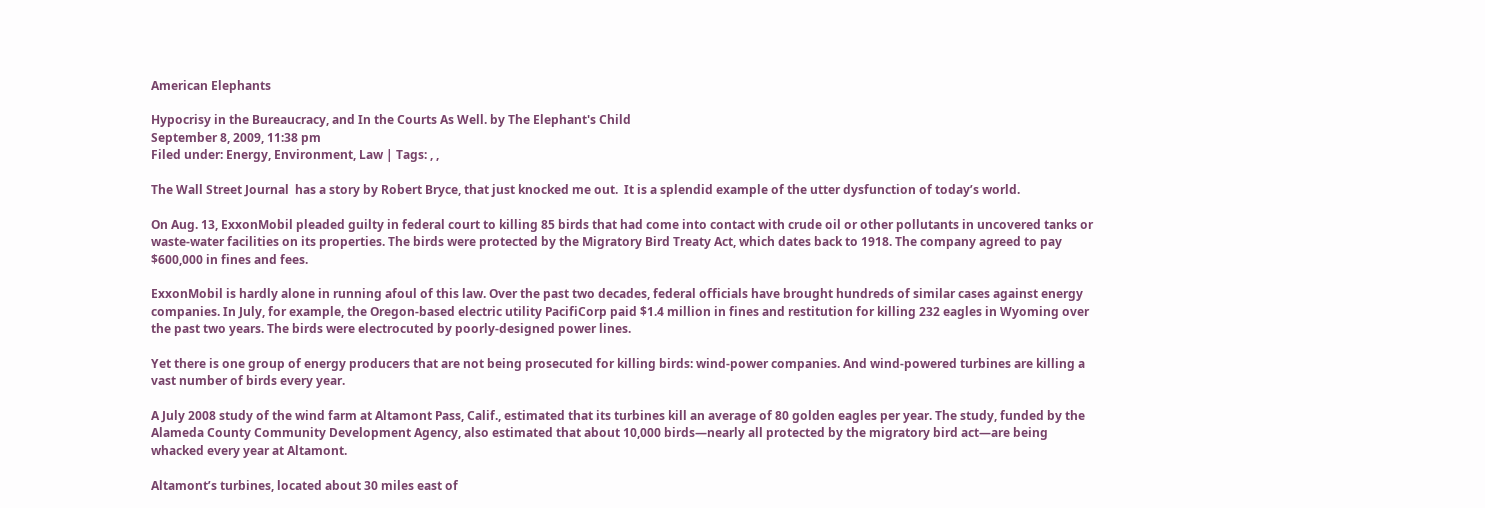American Elephants

Hypocrisy in the Bureaucracy, and In the Courts As Well. by The Elephant's Child
September 8, 2009, 11:38 pm
Filed under: Energy, Environment, Law | Tags: , ,

The Wall Street Journal  has a story by Robert Bryce, that just knocked me out.  It is a splendid example of the utter dysfunction of today’s world.

On Aug. 13, ExxonMobil pleaded guilty in federal court to killing 85 birds that had come into contact with crude oil or other pollutants in uncovered tanks or waste-water facilities on its properties. The birds were protected by the Migratory Bird Treaty Act, which dates back to 1918. The company agreed to pay $600,000 in fines and fees.

ExxonMobil is hardly alone in running afoul of this law. Over the past two decades, federal officials have brought hundreds of similar cases against energy companies. In July, for example, the Oregon-based electric utility PacifiCorp paid $1.4 million in fines and restitution for killing 232 eagles in Wyoming over the past two years. The birds were electrocuted by poorly-designed power lines.

Yet there is one group of energy producers that are not being prosecuted for killing birds: wind-power companies. And wind-powered turbines are killing a vast number of birds every year.

A July 2008 study of the wind farm at Altamont Pass, Calif., estimated that its turbines kill an average of 80 golden eagles per year. The study, funded by the Alameda County Community Development Agency, also estimated that about 10,000 birds—nearly all protected by the migratory bird act—are being whacked every year at Altamont.

Altamont’s turbines, located about 30 miles east of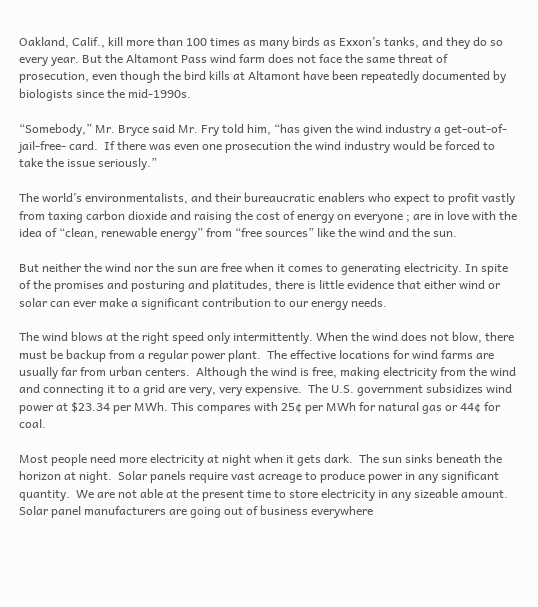Oakland, Calif., kill more than 100 times as many birds as Exxon’s tanks, and they do so every year. But the Altamont Pass wind farm does not face the same threat of prosecution, even though the bird kills at Altamont have been repeatedly documented by biologists since the mid-1990s.

“Somebody,” Mr. Bryce said Mr. Fry told him, “has given the wind industry a get-out-of-jail-free- card.  If there was even one prosecution the wind industry would be forced to take the issue seriously.”

The world’s environmentalists, and their bureaucratic enablers who expect to profit vastly from taxing carbon dioxide and raising the cost of energy on everyone ; are in love with the idea of “clean, renewable energy” from “free sources” like the wind and the sun.

But neither the wind nor the sun are free when it comes to generating electricity. In spite of the promises and posturing and platitudes, there is little evidence that either wind or solar can ever make a significant contribution to our energy needs.

The wind blows at the right speed only intermittently. When the wind does not blow, there must be backup from a regular power plant.  The effective locations for wind farms are usually far from urban centers.  Although the wind is free, making electricity from the wind and connecting it to a grid are very, very expensive.  The U.S. government subsidizes wind power at $23.34 per MWh. This compares with 25¢ per MWh for natural gas or 44¢ for coal.

Most people need more electricity at night when it gets dark.  The sun sinks beneath the horizon at night.  Solar panels require vast acreage to produce power in any significant quantity.  We are not able at the present time to store electricity in any sizeable amount.  Solar panel manufacturers are going out of business everywhere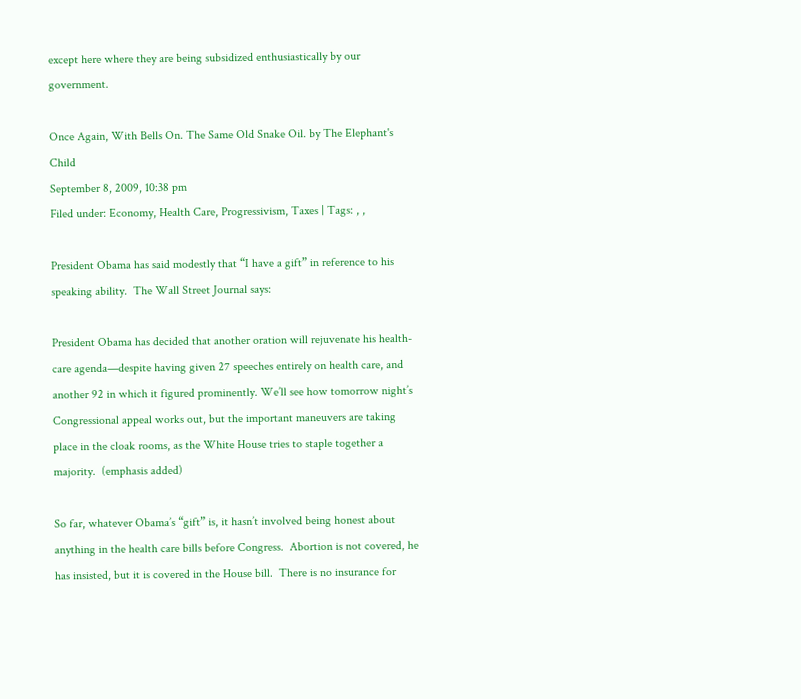except here where they are being subsidized enthusiastically by our government.

Once Again, With Bells On. The Same Old Snake Oil. by The Elephant's Child
September 8, 2009, 10:38 pm
Filed under: Economy, Health Care, Progressivism, Taxes | Tags: , ,

President Obama has said modestly that “I have a gift” in reference to his speaking ability.  The Wall Street Journal says:

President Obama has decided that another oration will rejuvenate his health-care agenda—despite having given 27 speeches entirely on health care, and another 92 in which it figured prominently. We’ll see how tomorrow night’s Congressional appeal works out, but the important maneuvers are taking place in the cloak rooms, as the White House tries to staple together a majority.  (emphasis added)

So far, whatever Obama’s “gift” is, it hasn’t involved being honest about anything in the health care bills before Congress.  Abortion is not covered, he has insisted, but it is covered in the House bill.  There is no insurance for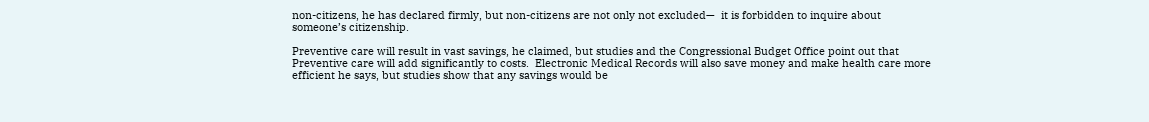non-citizens, he has declared firmly, but non-citizens are not only not excluded—  it is forbidden to inquire about someone’s citizenship.

Preventive care will result in vast savings, he claimed, but studies and the Congressional Budget Office point out that Preventive care will add significantly to costs.  Electronic Medical Records will also save money and make health care more efficient he says, but studies show that any savings would be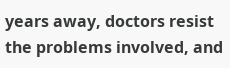years away, doctors resist the problems involved, and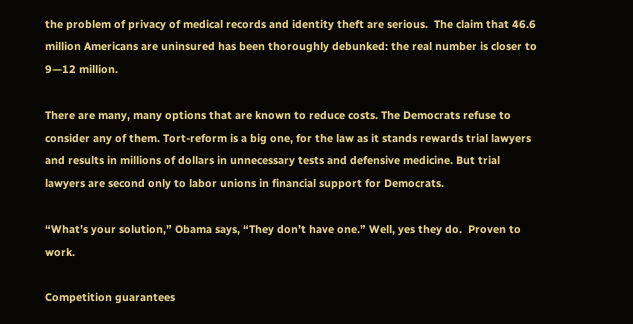the problem of privacy of medical records and identity theft are serious.  The claim that 46.6 million Americans are uninsured has been thoroughly debunked: the real number is closer to 9—12 million.

There are many, many options that are known to reduce costs. The Democrats refuse to consider any of them. Tort-reform is a big one, for the law as it stands rewards trial lawyers and results in millions of dollars in unnecessary tests and defensive medicine. But trial lawyers are second only to labor unions in financial support for Democrats.

“What’s your solution,” Obama says, “They don’t have one.” Well, yes they do.  Proven to work.

Competition guarantees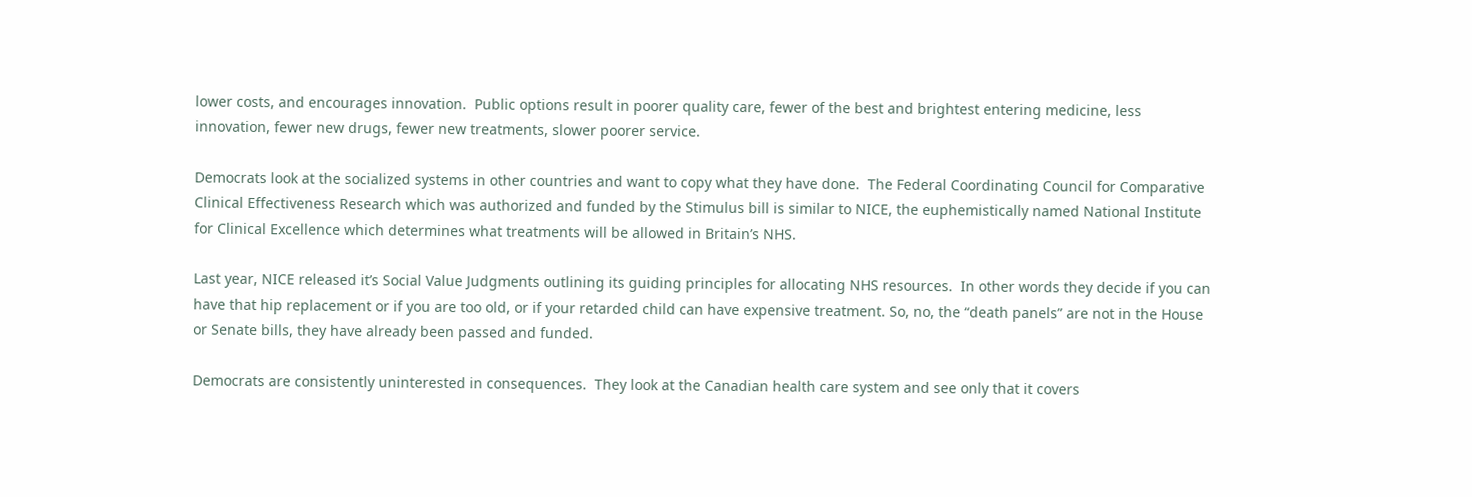lower costs, and encourages innovation.  Public options result in poorer quality care, fewer of the best and brightest entering medicine, less innovation, fewer new drugs, fewer new treatments, slower poorer service.

Democrats look at the socialized systems in other countries and want to copy what they have done.  The Federal Coordinating Council for Comparative Clinical Effectiveness Research which was authorized and funded by the Stimulus bill is similar to NICE, the euphemistically named National Institute for Clinical Excellence which determines what treatments will be allowed in Britain’s NHS.

Last year, NICE released it’s Social Value Judgments outlining its guiding principles for allocating NHS resources.  In other words they decide if you can have that hip replacement or if you are too old, or if your retarded child can have expensive treatment. So, no, the “death panels” are not in the House or Senate bills, they have already been passed and funded.

Democrats are consistently uninterested in consequences.  They look at the Canadian health care system and see only that it covers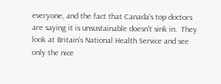everyone, and the fact that Canada’s top doctors are saying it is unsustainable doesn’t sink in.  They look at Britain’s National Health Service and see only the nice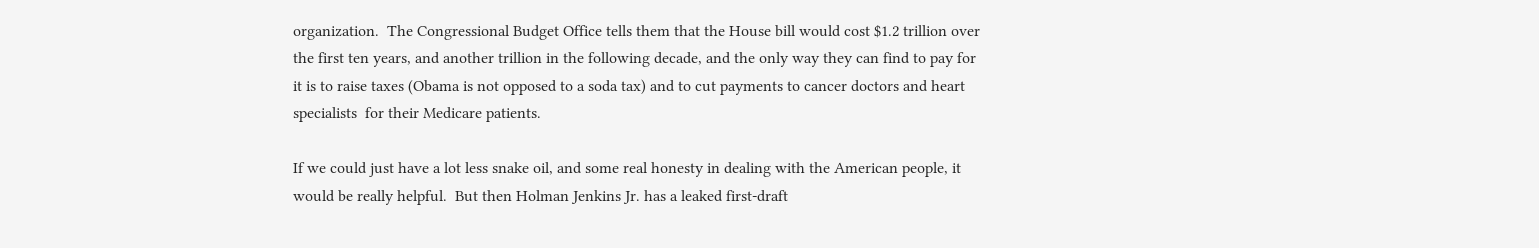organization.  The Congressional Budget Office tells them that the House bill would cost $1.2 trillion over the first ten years, and another trillion in the following decade, and the only way they can find to pay for it is to raise taxes (Obama is not opposed to a soda tax) and to cut payments to cancer doctors and heart specialists  for their Medicare patients.

If we could just have a lot less snake oil, and some real honesty in dealing with the American people, it would be really helpful.  But then Holman Jenkins Jr. has a leaked first-draft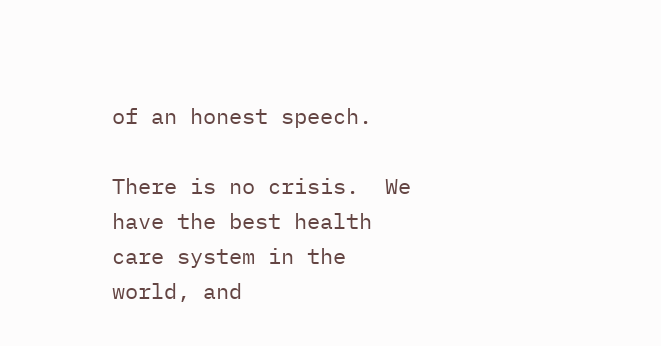of an honest speech.

There is no crisis.  We have the best health care system in the world, and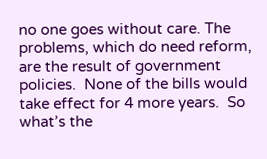no one goes without care. The problems, which do need reform, are the result of government policies.  None of the bills would take effect for 4 more years.  So what’s the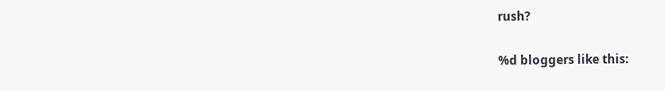rush?

%d bloggers like this: